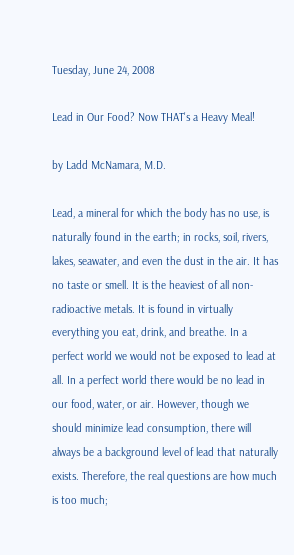Tuesday, June 24, 2008

Lead in Our Food? Now THAT's a Heavy Meal!

by Ladd McNamara, M.D.

Lead, a mineral for which the body has no use, is naturally found in the earth; in rocks, soil, rivers, lakes, seawater, and even the dust in the air. It has no taste or smell. It is the heaviest of all non-radioactive metals. It is found in virtually everything you eat, drink, and breathe. In a perfect world we would not be exposed to lead at all. In a perfect world there would be no lead in our food, water, or air. However, though we should minimize lead consumption, there will always be a background level of lead that naturally exists. Therefore, the real questions are how much is too much;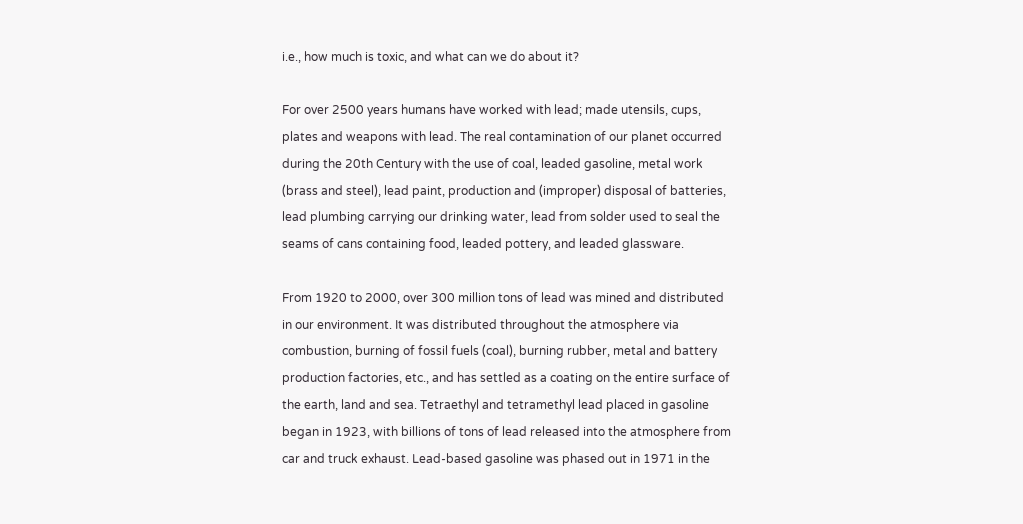i.e., how much is toxic, and what can we do about it?

For over 2500 years humans have worked with lead; made utensils, cups, plates and weapons with lead. The real contamination of our planet occurred during the 20th Century with the use of coal, leaded gasoline, metal work (brass and steel), lead paint, production and (improper) disposal of batteries, lead plumbing carrying our drinking water, lead from solder used to seal the seams of cans containing food, leaded pottery, and leaded glassware.

From 1920 to 2000, over 300 million tons of lead was mined and distributed in our environment. It was distributed throughout the atmosphere via combustion, burning of fossil fuels (coal), burning rubber, metal and battery production factories, etc., and has settled as a coating on the entire surface of the earth, land and sea. Tetraethyl and tetramethyl lead placed in gasoline began in 1923, with billions of tons of lead released into the atmosphere from car and truck exhaust. Lead-based gasoline was phased out in 1971 in the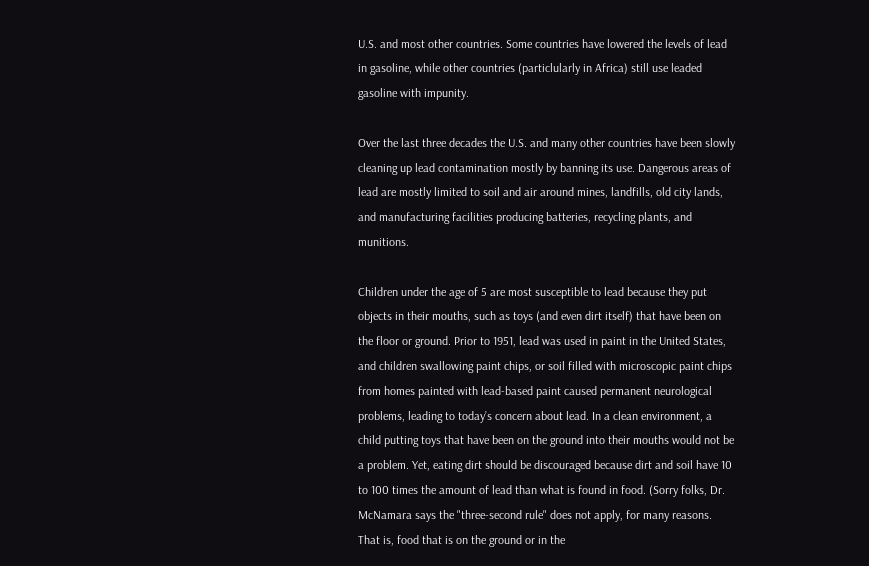U.S. and most other countries. Some countries have lowered the levels of lead in gasoline, while other countries (particlularly in Africa) still use leaded gasoline with impunity.

Over the last three decades the U.S. and many other countries have been slowly cleaning up lead contamination mostly by banning its use. Dangerous areas of lead are mostly limited to soil and air around mines, landfills, old city lands, and manufacturing facilities producing batteries, recycling plants, and munitions.

Children under the age of 5 are most susceptible to lead because they put objects in their mouths, such as toys (and even dirt itself) that have been on the floor or ground. Prior to 1951, lead was used in paint in the United States, and children swallowing paint chips, or soil filled with microscopic paint chips from homes painted with lead-based paint caused permanent neurological problems, leading to today’s concern about lead. In a clean environment, a child putting toys that have been on the ground into their mouths would not be a problem. Yet, eating dirt should be discouraged because dirt and soil have 10 to 100 times the amount of lead than what is found in food. (Sorry folks, Dr. McNamara says the "three-second rule" does not apply, for many reasons. That is, food that is on the ground or in the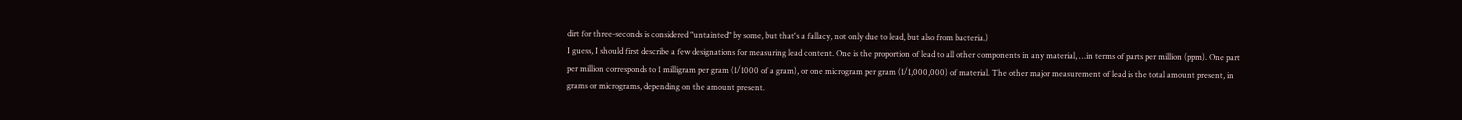dirt for three-seconds is considered "untainted" by some, but that's a fallacy, not only due to lead, but also from bacteria.)
I guess, I should first describe a few designations for measuring lead content. One is the proportion of lead to all other components in any material, …in terms of parts per million (ppm). One part per million corresponds to 1 milligram per gram (1/1000 of a gram), or one microgram per gram (1/1,000,000) of material. The other major measurement of lead is the total amount present, in grams or micrograms, depending on the amount present.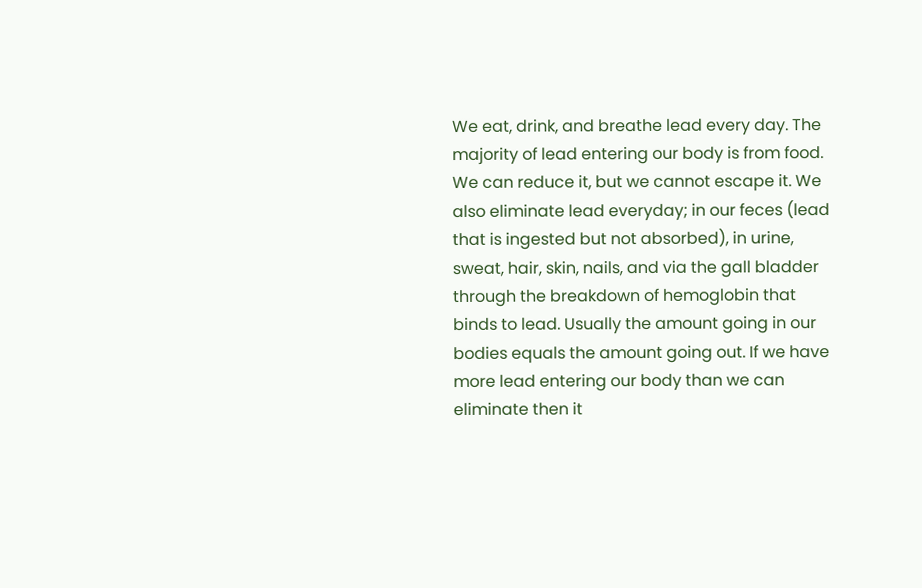We eat, drink, and breathe lead every day. The majority of lead entering our body is from food. We can reduce it, but we cannot escape it. We also eliminate lead everyday; in our feces (lead that is ingested but not absorbed), in urine, sweat, hair, skin, nails, and via the gall bladder through the breakdown of hemoglobin that binds to lead. Usually the amount going in our bodies equals the amount going out. If we have more lead entering our body than we can eliminate then it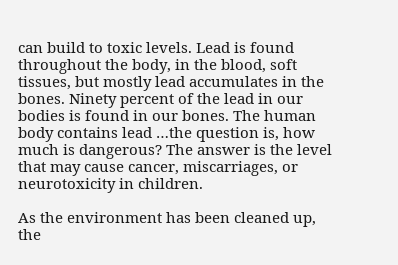can build to toxic levels. Lead is found throughout the body, in the blood, soft tissues, but mostly lead accumulates in the bones. Ninety percent of the lead in our bodies is found in our bones. The human body contains lead …the question is, how much is dangerous? The answer is the level that may cause cancer, miscarriages, or neurotoxicity in children.

As the environment has been cleaned up, the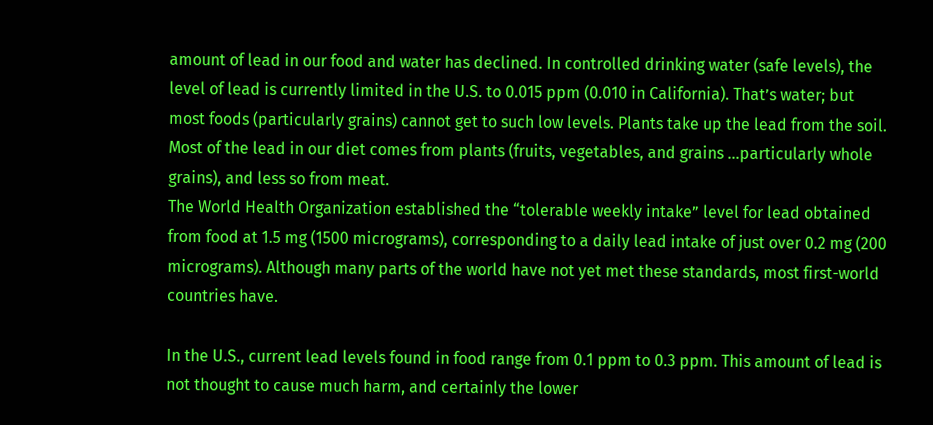amount of lead in our food and water has declined. In controlled drinking water (safe levels), the level of lead is currently limited in the U.S. to 0.015 ppm (0.010 in California). That’s water; but most foods (particularly grains) cannot get to such low levels. Plants take up the lead from the soil. Most of the lead in our diet comes from plants (fruits, vegetables, and grains …particularly whole grains), and less so from meat.
The World Health Organization established the “tolerable weekly intake” level for lead obtained from food at 1.5 mg (1500 micrograms), corresponding to a daily lead intake of just over 0.2 mg (200 micrograms). Although many parts of the world have not yet met these standards, most first-world countries have.

In the U.S., current lead levels found in food range from 0.1 ppm to 0.3 ppm. This amount of lead is not thought to cause much harm, and certainly the lower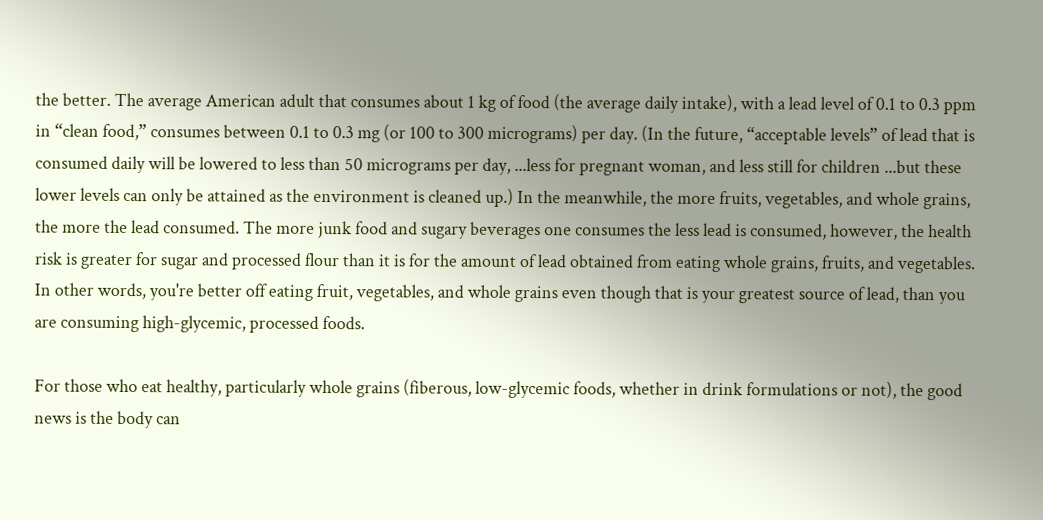the better. The average American adult that consumes about 1 kg of food (the average daily intake), with a lead level of 0.1 to 0.3 ppm in “clean food,” consumes between 0.1 to 0.3 mg (or 100 to 300 micrograms) per day. (In the future, “acceptable levels” of lead that is consumed daily will be lowered to less than 50 micrograms per day, ...less for pregnant woman, and less still for children ...but these lower levels can only be attained as the environment is cleaned up.) In the meanwhile, the more fruits, vegetables, and whole grains, the more the lead consumed. The more junk food and sugary beverages one consumes the less lead is consumed, however, the health risk is greater for sugar and processed flour than it is for the amount of lead obtained from eating whole grains, fruits, and vegetables. In other words, you're better off eating fruit, vegetables, and whole grains even though that is your greatest source of lead, than you are consuming high-glycemic, processed foods.

For those who eat healthy, particularly whole grains (fiberous, low-glycemic foods, whether in drink formulations or not), the good news is the body can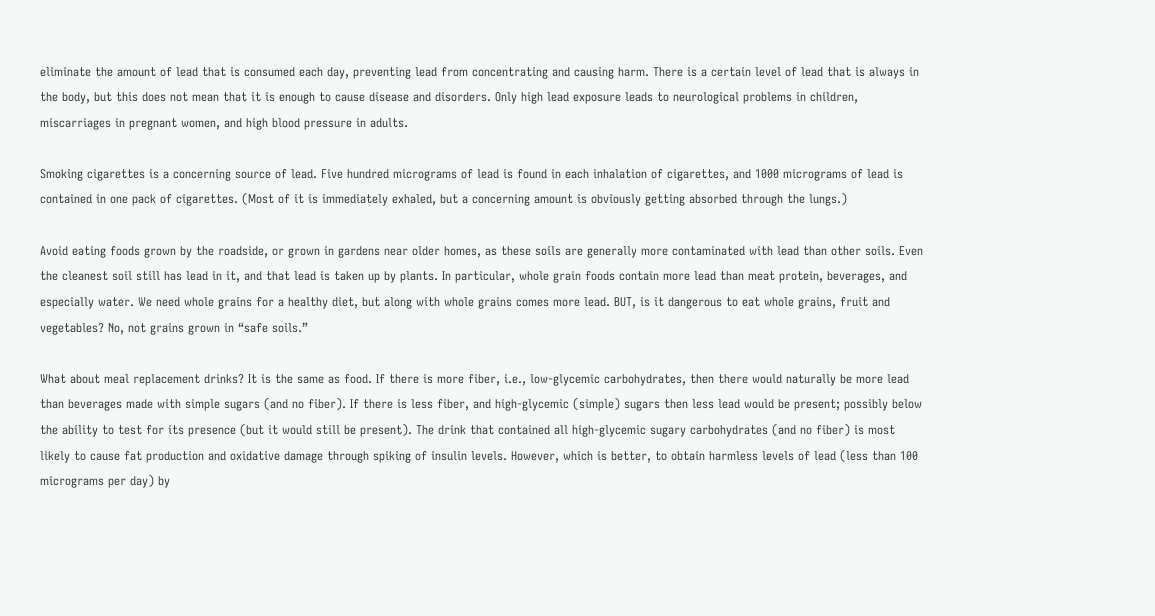eliminate the amount of lead that is consumed each day, preventing lead from concentrating and causing harm. There is a certain level of lead that is always in the body, but this does not mean that it is enough to cause disease and disorders. Only high lead exposure leads to neurological problems in children, miscarriages in pregnant women, and high blood pressure in adults.

Smoking cigarettes is a concerning source of lead. Five hundred micrograms of lead is found in each inhalation of cigarettes, and 1000 micrograms of lead is contained in one pack of cigarettes. (Most of it is immediately exhaled, but a concerning amount is obviously getting absorbed through the lungs.)

Avoid eating foods grown by the roadside, or grown in gardens near older homes, as these soils are generally more contaminated with lead than other soils. Even the cleanest soil still has lead in it, and that lead is taken up by plants. In particular, whole grain foods contain more lead than meat protein, beverages, and especially water. We need whole grains for a healthy diet, but along with whole grains comes more lead. BUT, is it dangerous to eat whole grains, fruit and vegetables? No, not grains grown in “safe soils.”

What about meal replacement drinks? It is the same as food. If there is more fiber, i.e., low-glycemic carbohydrates, then there would naturally be more lead than beverages made with simple sugars (and no fiber). If there is less fiber, and high-glycemic (simple) sugars then less lead would be present; possibly below the ability to test for its presence (but it would still be present). The drink that contained all high-glycemic sugary carbohydrates (and no fiber) is most likely to cause fat production and oxidative damage through spiking of insulin levels. However, which is better, to obtain harmless levels of lead (less than 100 micrograms per day) by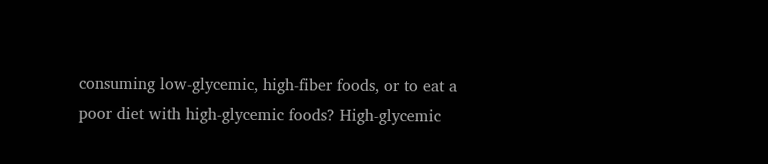consuming low-glycemic, high-fiber foods, or to eat a poor diet with high-glycemic foods? High-glycemic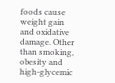foods cause weight gain and oxidative damage. Other than smoking, obesity and high-glycemic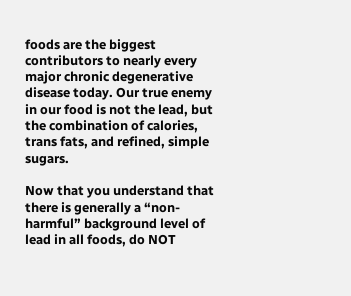foods are the biggest contributors to nearly every major chronic degenerative disease today. Our true enemy in our food is not the lead, but the combination of calories, trans fats, and refined, simple sugars.

Now that you understand that there is generally a “non-harmful” background level of lead in all foods, do NOT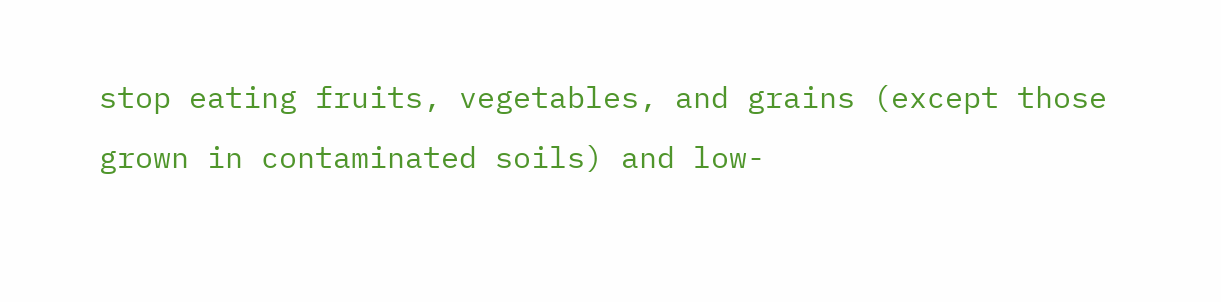stop eating fruits, vegetables, and grains (except those grown in contaminated soils) and low-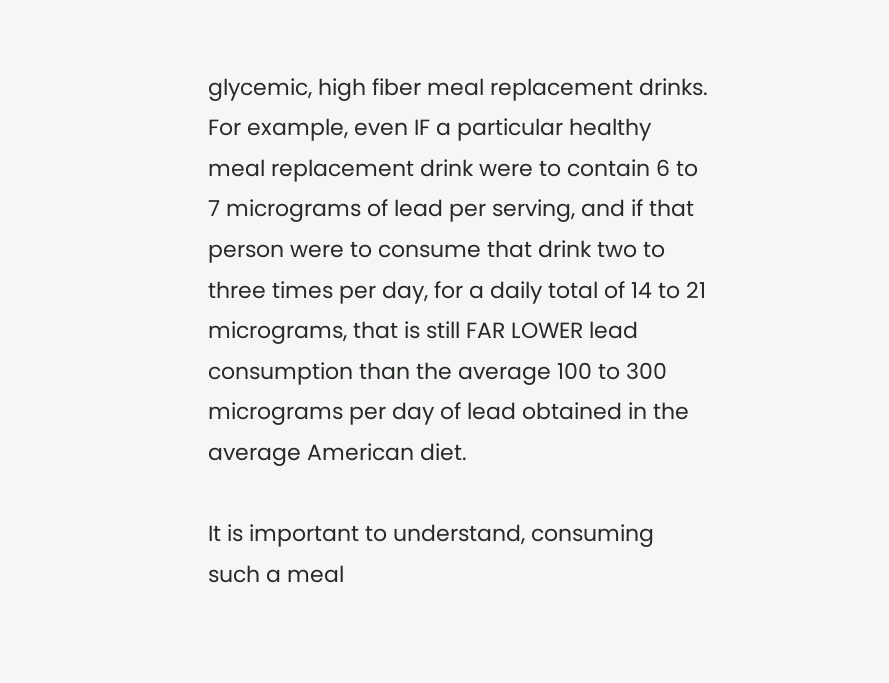glycemic, high fiber meal replacement drinks. For example, even IF a particular healthy meal replacement drink were to contain 6 to 7 micrograms of lead per serving, and if that person were to consume that drink two to three times per day, for a daily total of 14 to 21 micrograms, that is still FAR LOWER lead consumption than the average 100 to 300 micrograms per day of lead obtained in the average American diet.

It is important to understand, consuming such a meal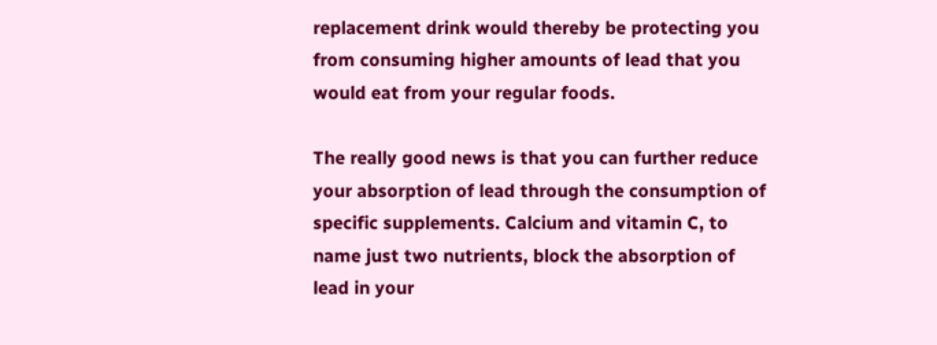replacement drink would thereby be protecting you from consuming higher amounts of lead that you would eat from your regular foods.

The really good news is that you can further reduce your absorption of lead through the consumption of specific supplements. Calcium and vitamin C, to name just two nutrients, block the absorption of lead in your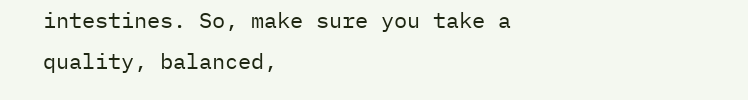intestines. So, make sure you take a quality, balanced,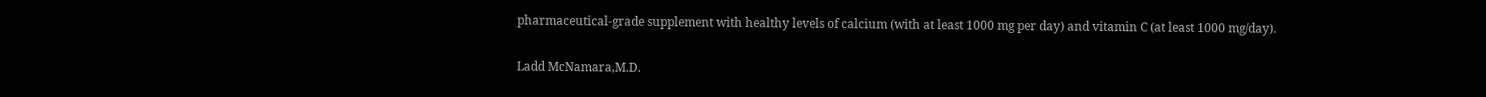pharmaceutical-grade supplement with healthy levels of calcium (with at least 1000 mg per day) and vitamin C (at least 1000 mg/day).

Ladd McNamara,M.D.